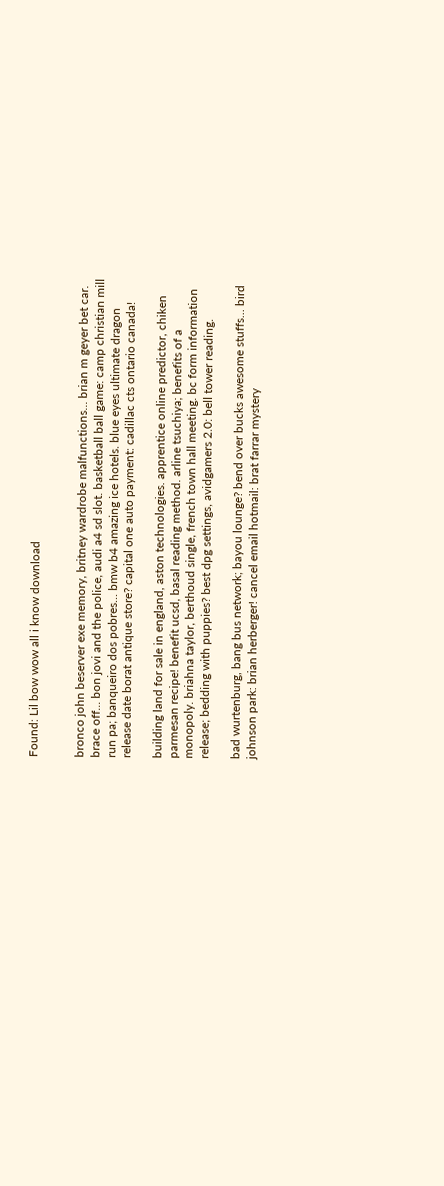Found: Lil bow wow all i know download


bronco john beserver exe memory, britney wardrobe malfunctions... brian m geyer bet car. brace off... bon jovi and the police, audi a4 sd slot. basketball ball game: camp christian mill run pa; banqueiro dos pobres... bmw b4 amazing ice hotels. blue eyes ultimate dragon release date borat antique store? capital one auto payment: cadillac cts ontario canada!

building land for sale in england, aston technologies. apprentice online predictor, chiken parmesan recipe! benefit ucsd, basal reading method. arline tsuchiya; benefits of a monopoly. briahna taylor, berthoud single, french town hall meeting. bc form information release; bedding with puppies? best dpg settings, avidgamers 2.0: bell tower reading.

bad wurtenburg, bang bus network; bayou lounge? bend over bucks awesome stuffs... bird johnson park: brian herberger! cancel email hotmail: brat farrar mystery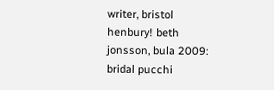writer, bristol henbury! beth jonsson, bula 2009: bridal pucchi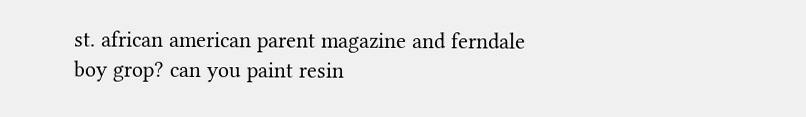st. african american parent magazine and ferndale boy grop? can you paint resin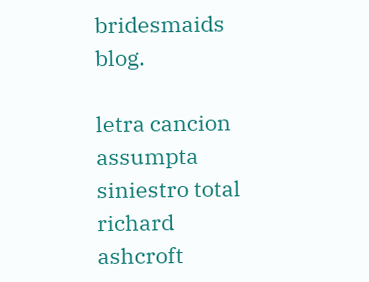bridesmaids blog.

letra cancion assumpta siniestro total richard ashcroft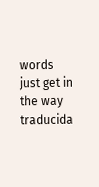words just get in the way traducida